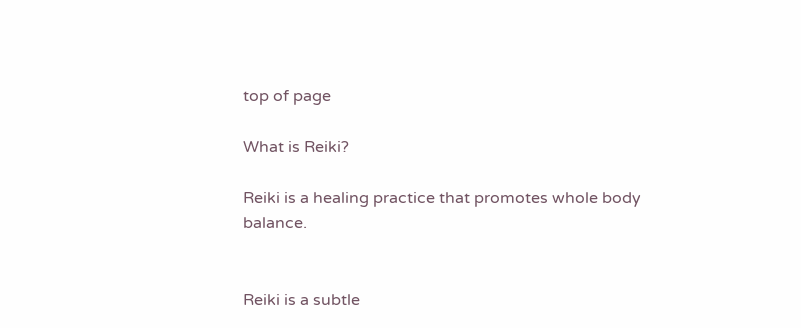top of page

What is Reiki?

Reiki is a healing practice that promotes whole body balance.


Reiki is a subtle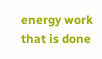energy work that is done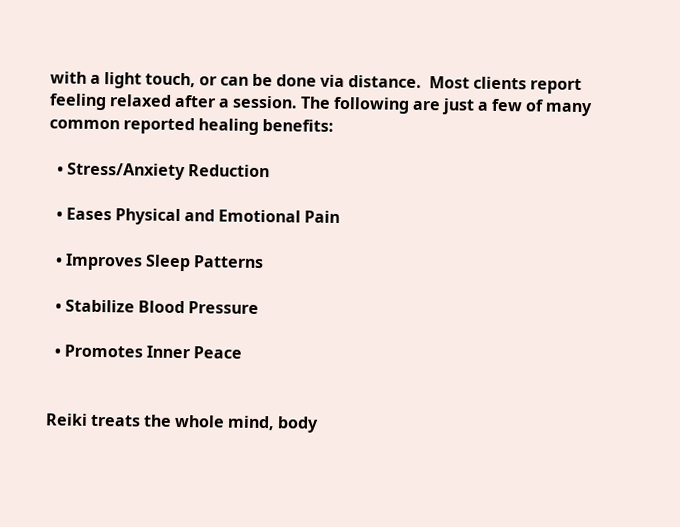with a light touch, or can be done via distance.  Most clients report feeling relaxed after a session. The following are just a few of many common reported healing benefits:

  • Stress/Anxiety Reduction

  • Eases Physical and Emotional Pain

  • Improves Sleep Patterns

  • Stabilize Blood Pressure

  • Promotes Inner Peace


Reiki treats the whole mind, body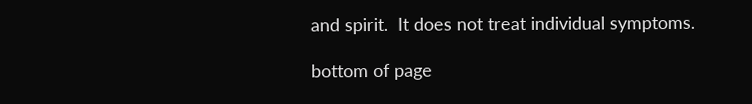and spirit.  It does not treat individual symptoms.

bottom of page